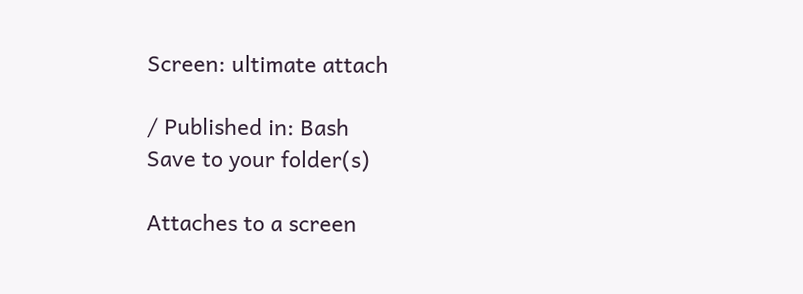Screen: ultimate attach

/ Published in: Bash
Save to your folder(s)

Attaches to a screen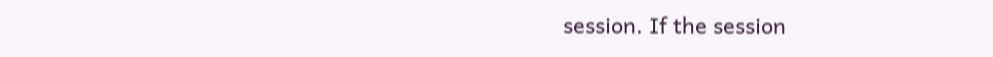session. If the session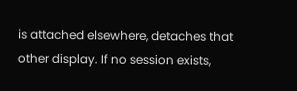is attached elsewhere, detaches that other display. If no session exists,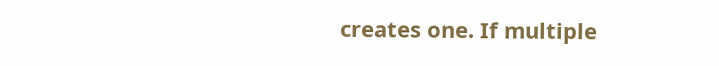creates one. If multiple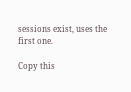sessions exist, uses the first one.

Copy this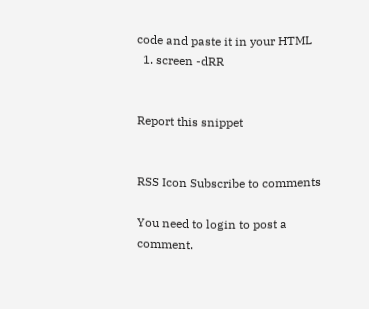code and paste it in your HTML
  1. screen -dRR


Report this snippet


RSS Icon Subscribe to comments

You need to login to post a comment.